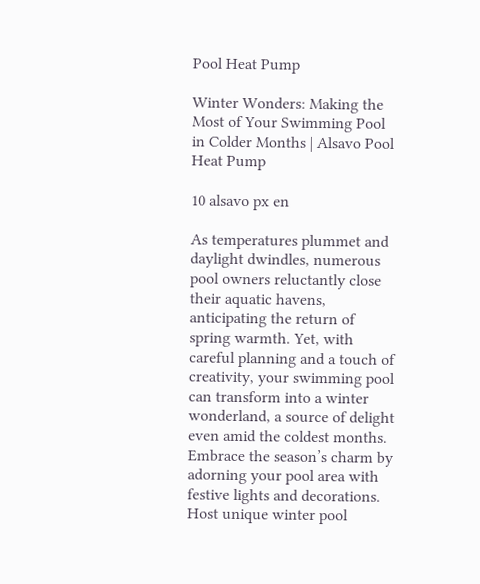Pool Heat Pump

Winter Wonders: Making the Most of Your Swimming Pool in Colder Months | Alsavo Pool Heat Pump

10 alsavo px en

As temperatures plummet and daylight dwindles, numerous pool owners reluctantly close their aquatic havens, anticipating the return of spring warmth. Yet, with careful planning and a touch of creativity, your swimming pool can transform into a winter wonderland, a source of delight even amid the coldest months. Embrace the season’s charm by adorning your pool area with festive lights and decorations. Host unique winter pool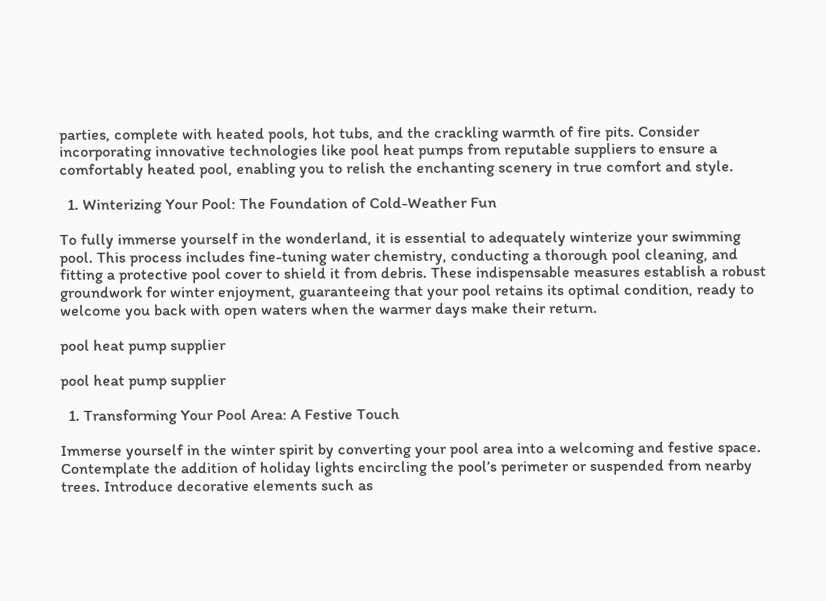parties, complete with heated pools, hot tubs, and the crackling warmth of fire pits. Consider incorporating innovative technologies like pool heat pumps from reputable suppliers to ensure a comfortably heated pool, enabling you to relish the enchanting scenery in true comfort and style.

  1. Winterizing Your Pool: The Foundation of Cold-Weather Fun

To fully immerse yourself in the wonderland, it is essential to adequately winterize your swimming pool. This process includes fine-tuning water chemistry, conducting a thorough pool cleaning, and fitting a protective pool cover to shield it from debris. These indispensable measures establish a robust groundwork for winter enjoyment, guaranteeing that your pool retains its optimal condition, ready to welcome you back with open waters when the warmer days make their return.

pool heat pump supplier

pool heat pump supplier

  1. Transforming Your Pool Area: A Festive Touch

Immerse yourself in the winter spirit by converting your pool area into a welcoming and festive space. Contemplate the addition of holiday lights encircling the pool’s perimeter or suspended from nearby trees. Introduce decorative elements such as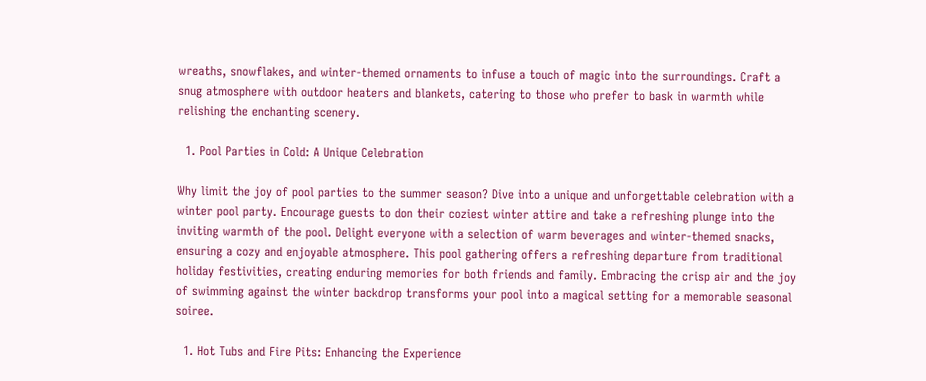wreaths, snowflakes, and winter-themed ornaments to infuse a touch of magic into the surroundings. Craft a snug atmosphere with outdoor heaters and blankets, catering to those who prefer to bask in warmth while relishing the enchanting scenery.

  1. Pool Parties in Cold: A Unique Celebration

Why limit the joy of pool parties to the summer season? Dive into a unique and unforgettable celebration with a winter pool party. Encourage guests to don their coziest winter attire and take a refreshing plunge into the inviting warmth of the pool. Delight everyone with a selection of warm beverages and winter-themed snacks, ensuring a cozy and enjoyable atmosphere. This pool gathering offers a refreshing departure from traditional holiday festivities, creating enduring memories for both friends and family. Embracing the crisp air and the joy of swimming against the winter backdrop transforms your pool into a magical setting for a memorable seasonal soiree.

  1. Hot Tubs and Fire Pits: Enhancing the Experience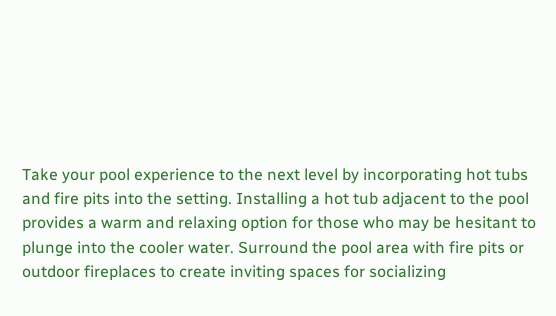Take your pool experience to the next level by incorporating hot tubs and fire pits into the setting. Installing a hot tub adjacent to the pool provides a warm and relaxing option for those who may be hesitant to plunge into the cooler water. Surround the pool area with fire pits or outdoor fireplaces to create inviting spaces for socializing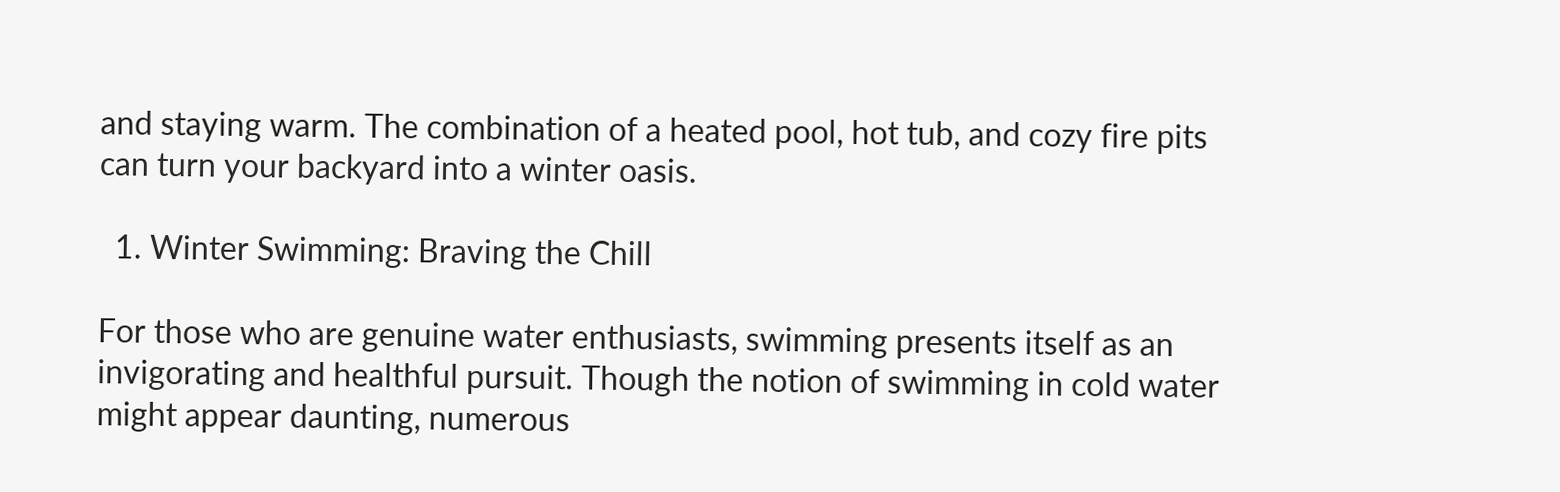and staying warm. The combination of a heated pool, hot tub, and cozy fire pits can turn your backyard into a winter oasis.

  1. Winter Swimming: Braving the Chill

For those who are genuine water enthusiasts, swimming presents itself as an invigorating and healthful pursuit. Though the notion of swimming in cold water might appear daunting, numerous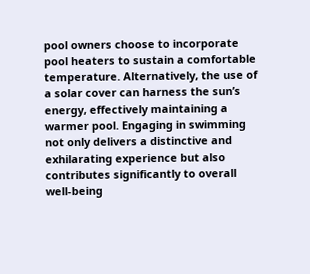pool owners choose to incorporate pool heaters to sustain a comfortable temperature. Alternatively, the use of a solar cover can harness the sun’s energy, effectively maintaining a warmer pool. Engaging in swimming not only delivers a distinctive and exhilarating experience but also contributes significantly to overall well-being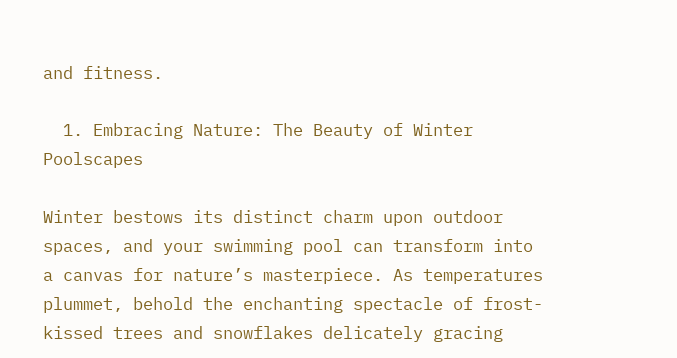and fitness.

  1. Embracing Nature: The Beauty of Winter Poolscapes

Winter bestows its distinct charm upon outdoor spaces, and your swimming pool can transform into a canvas for nature’s masterpiece. As temperatures plummet, behold the enchanting spectacle of frost-kissed trees and snowflakes delicately gracing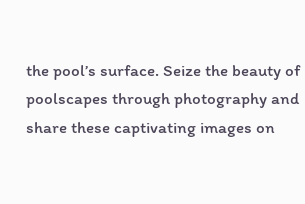the pool’s surface. Seize the beauty of poolscapes through photography and share these captivating images on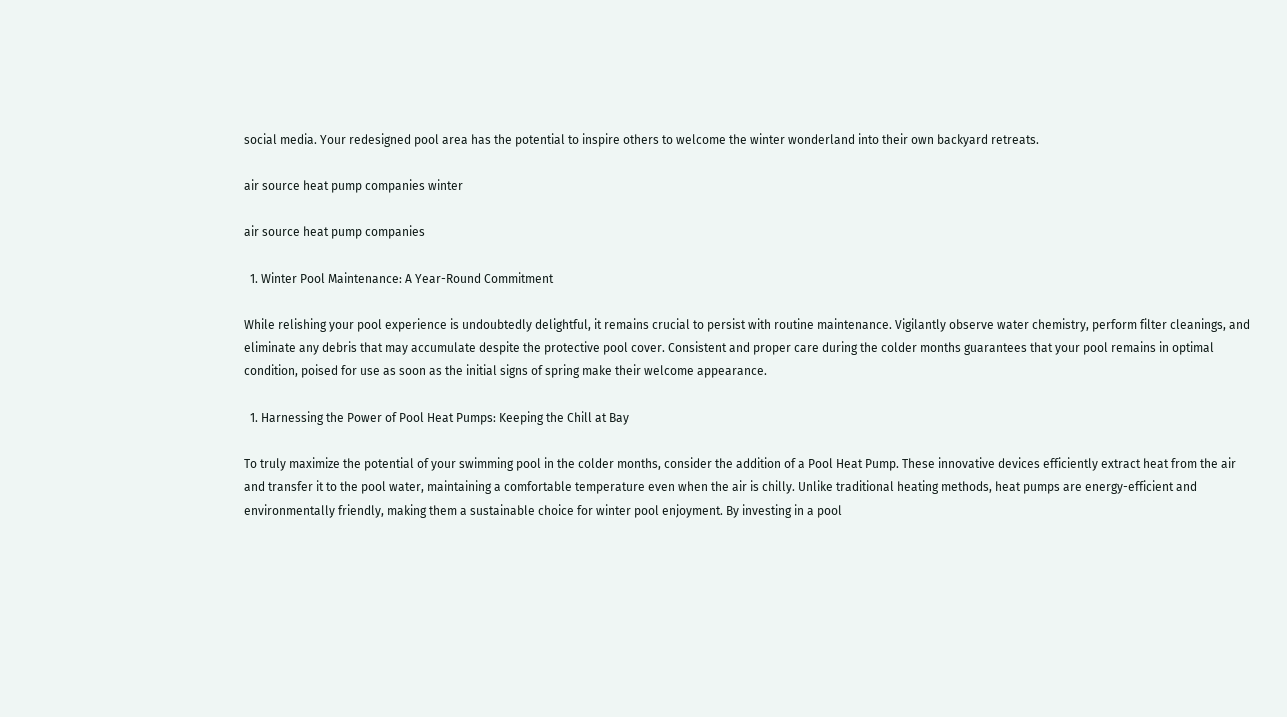social media. Your redesigned pool area has the potential to inspire others to welcome the winter wonderland into their own backyard retreats.

air source heat pump companies winter

air source heat pump companies

  1. Winter Pool Maintenance: A Year-Round Commitment

While relishing your pool experience is undoubtedly delightful, it remains crucial to persist with routine maintenance. Vigilantly observe water chemistry, perform filter cleanings, and eliminate any debris that may accumulate despite the protective pool cover. Consistent and proper care during the colder months guarantees that your pool remains in optimal condition, poised for use as soon as the initial signs of spring make their welcome appearance.

  1. Harnessing the Power of Pool Heat Pumps: Keeping the Chill at Bay

To truly maximize the potential of your swimming pool in the colder months, consider the addition of a Pool Heat Pump. These innovative devices efficiently extract heat from the air and transfer it to the pool water, maintaining a comfortable temperature even when the air is chilly. Unlike traditional heating methods, heat pumps are energy-efficient and environmentally friendly, making them a sustainable choice for winter pool enjoyment. By investing in a pool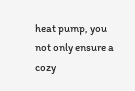heat pump, you not only ensure a cozy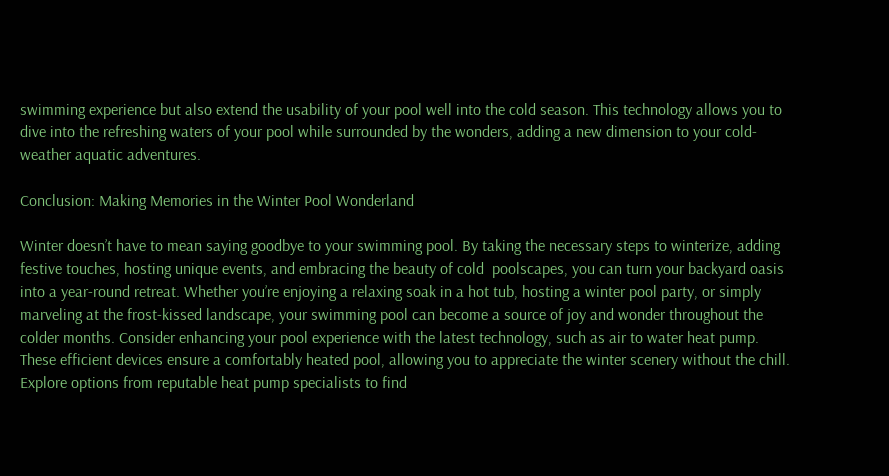swimming experience but also extend the usability of your pool well into the cold season. This technology allows you to dive into the refreshing waters of your pool while surrounded by the wonders, adding a new dimension to your cold-weather aquatic adventures.

Conclusion: Making Memories in the Winter Pool Wonderland

Winter doesn’t have to mean saying goodbye to your swimming pool. By taking the necessary steps to winterize, adding festive touches, hosting unique events, and embracing the beauty of cold  poolscapes, you can turn your backyard oasis into a year-round retreat. Whether you’re enjoying a relaxing soak in a hot tub, hosting a winter pool party, or simply marveling at the frost-kissed landscape, your swimming pool can become a source of joy and wonder throughout the colder months. Consider enhancing your pool experience with the latest technology, such as air to water heat pump. These efficient devices ensure a comfortably heated pool, allowing you to appreciate the winter scenery without the chill. Explore options from reputable heat pump specialists to find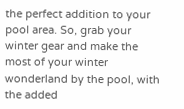the perfect addition to your pool area. So, grab your winter gear and make the most of your winter wonderland by the pool, with the added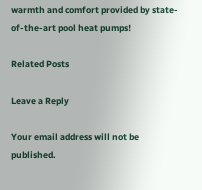warmth and comfort provided by state-of-the-art pool heat pumps!

Related Posts

Leave a Reply

Your email address will not be published.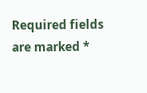Required fields are marked *